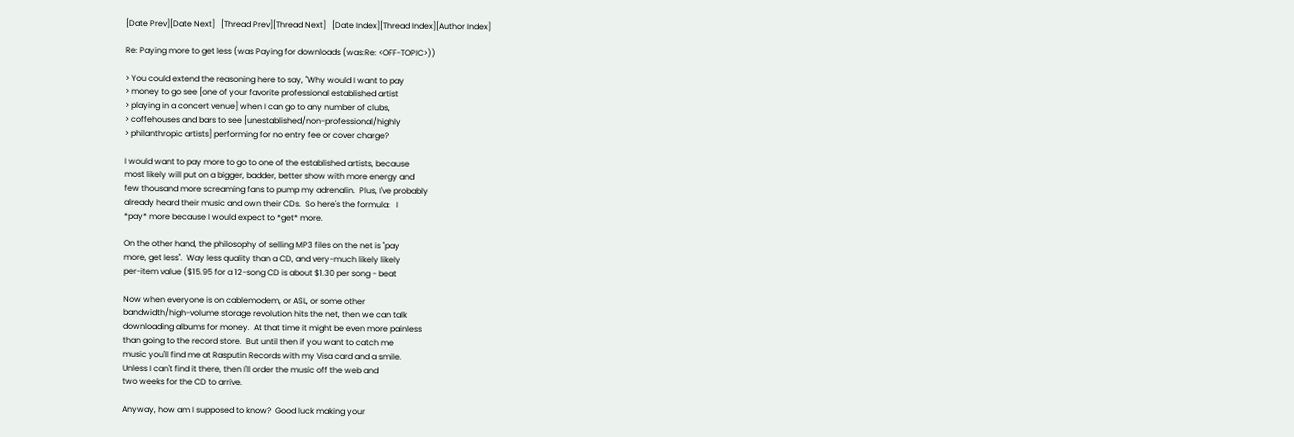[Date Prev][Date Next]   [Thread Prev][Thread Next]   [Date Index][Thread Index][Author Index]

Re: Paying more to get less (was Paying for downloads (was:Re: <OFF-TOPIC>))

> You could extend the reasoning here to say, "Why would I want to pay
> money to go see [one of your favorite professional established artist
> playing in a concert venue] when I can go to any number of clubs,
> coffehouses and bars to see [unestablished/non-professional/highly
> philanthropic artists] performing for no entry fee or cover charge?

I would want to pay more to go to one of the established artists, because
most likely will put on a bigger, badder, better show with more energy and
few thousand more screaming fans to pump my adrenalin.  Plus, I've probably
already heard their music and own their CDs.  So here's the formula:   I
*pay* more because I would expect to *get* more.

On the other hand, the philosophy of selling MP3 files on the net is "pay
more, get less".  Way less quality than a CD, and very-much likely likely
per-item value ($15.95 for a 12-song CD is about $1.30 per song - beat

Now when everyone is on cablemodem, or ASL, or some other
bandwidth/high-volume storage revolution hits the net, then we can talk
downloading albums for money.  At that time it might be even more painless
than going to the record store.  But until then if you want to catch me
music you'll find me at Rasputin Records with my Visa card and a smile.
Unless I can't find it there, then I'll order the music off the web and
two weeks for the CD to arrive.

Anyway, how am I supposed to know?  Good luck making your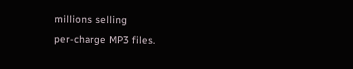millions selling
per-charge MP3 files.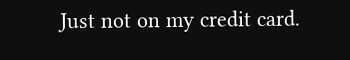Just not on my credit card.